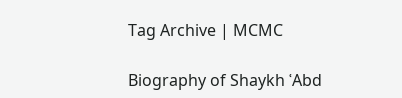Tag Archive | MCMC

Biography of Shaykh ʿAbd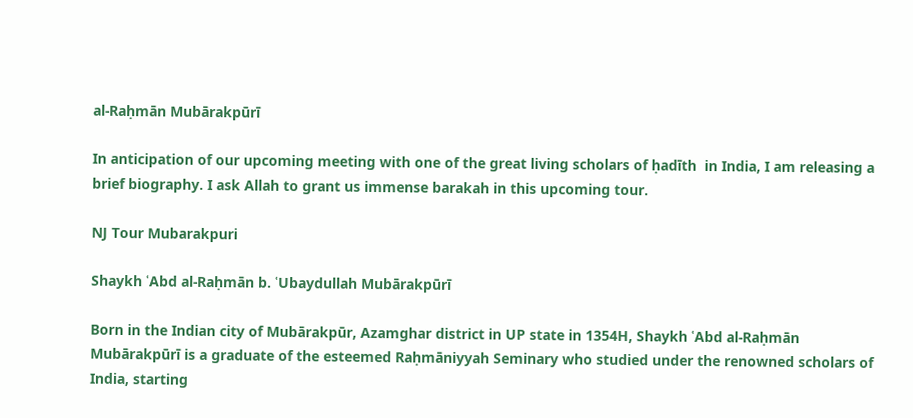al-Raḥmān Mubārakpūrī

In anticipation of our upcoming meeting with one of the great living scholars of ḥadīth  in India, I am releasing a brief biography. I ask Allah to grant us immense barakah in this upcoming tour.

NJ Tour Mubarakpuri

Shaykh ʿAbd al-Raḥmān b. ʿUbaydullah Mubārakpūrī

Born in the Indian city of Mubārakpūr, Azamghar district in UP state in 1354H, Shaykh ʿAbd al-Raḥmān Mubārakpūrī is a graduate of the esteemed Raḥmāniyyah Seminary who studied under the renowned scholars of India, starting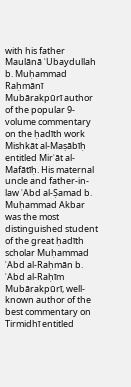with his father Maulānā ʿUbaydullah b. Muḥammad Raḥmānī Mubārakpūrī author of the popular 9-volume commentary on the ḥadīth work Mishkāt al-Maṣābīḥ entitled Mirʿāt al-Mafātīḥ. His maternal uncle and father-in-law ʿAbd al-Ṣamad b. Muḥammad Akbar was the most distinguished student of the great ḥadīth scholar Muḥammad ʿAbd al-Raḥmān b. ʿAbd al-Raḥīm Mubārakpūrī, well-known author of the best commentary on Tirmidhī entitled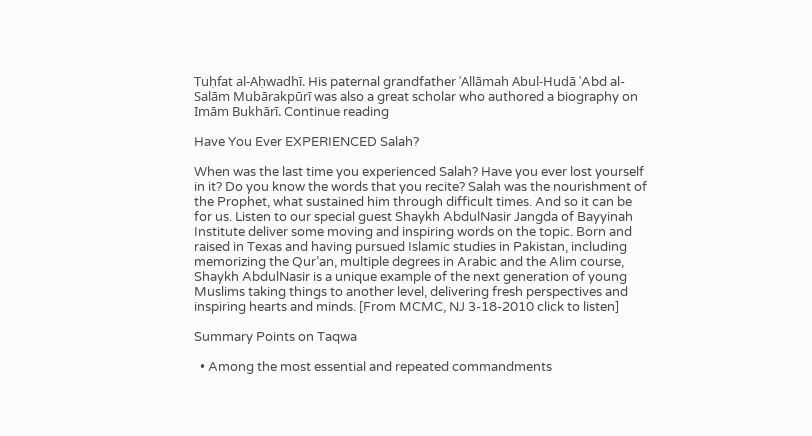Tuḥfat al-Aḥwadhī. His paternal grandfather ʿAllāmah Abul-Hudā ʿAbd al-Salām Mubārakpūrī was also a great scholar who authored a biography on Imām Bukhārī. Continue reading

Have You Ever EXPERIENCED Salah?

When was the last time you experienced Salah? Have you ever lost yourself in it? Do you know the words that you recite? Salah was the nourishment of the Prophet, what sustained him through difficult times. And so it can be for us. Listen to our special guest Shaykh AbdulNasir Jangda of Bayyinah Institute deliver some moving and inspiring words on the topic. Born and raised in Texas and having pursued Islamic studies in Pakistan, including memorizing the Qur’an, multiple degrees in Arabic and the Alim course, Shaykh AbdulNasir is a unique example of the next generation of young Muslims taking things to another level, delivering fresh perspectives and inspiring hearts and minds. [From MCMC, NJ 3-18-2010 click to listen]

Summary Points on Taqwa

  • Among the most essential and repeated commandments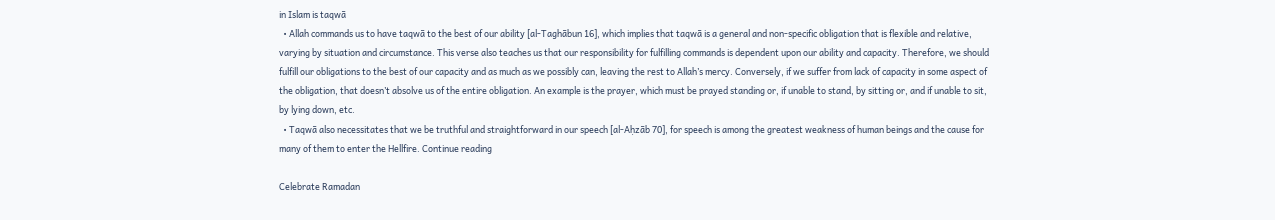in Islam is taqwā
  • Allah commands us to have taqwā to the best of our ability [al-Taghābun 16], which implies that taqwā is a general and non-specific obligation that is flexible and relative, varying by situation and circumstance. This verse also teaches us that our responsibility for fulfilling commands is dependent upon our ability and capacity. Therefore, we should fulfill our obligations to the best of our capacity and as much as we possibly can, leaving the rest to Allah’s mercy. Conversely, if we suffer from lack of capacity in some aspect of the obligation, that doesn’t absolve us of the entire obligation. An example is the prayer, which must be prayed standing or, if unable to stand, by sitting or, and if unable to sit, by lying down, etc.
  • Taqwā also necessitates that we be truthful and straightforward in our speech [al-Aḥzāb 70], for speech is among the greatest weakness of human beings and the cause for many of them to enter the Hellfire. Continue reading

Celebrate Ramadan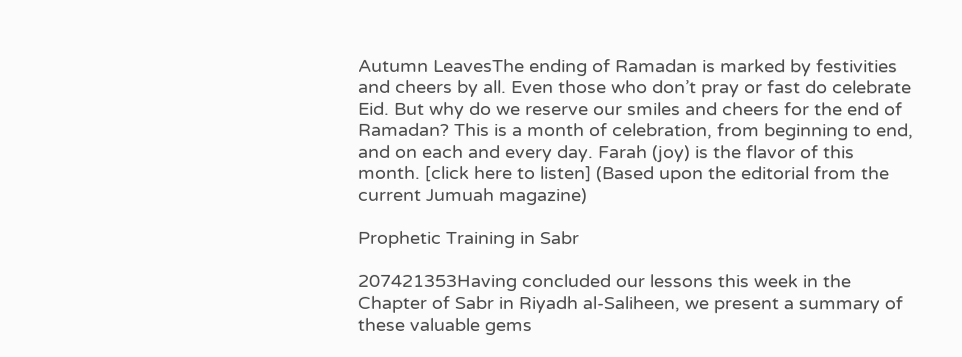Autumn LeavesThe ending of Ramadan is marked by festivities and cheers by all. Even those who don’t pray or fast do celebrate Eid. But why do we reserve our smiles and cheers for the end of Ramadan? This is a month of celebration, from beginning to end, and on each and every day. Farah (joy) is the flavor of this month. [click here to listen] (Based upon the editorial from the current Jumuah magazine)

Prophetic Training in Sabr

207421353Having concluded our lessons this week in the Chapter of Sabr in Riyadh al-Saliheen, we present a summary of these valuable gems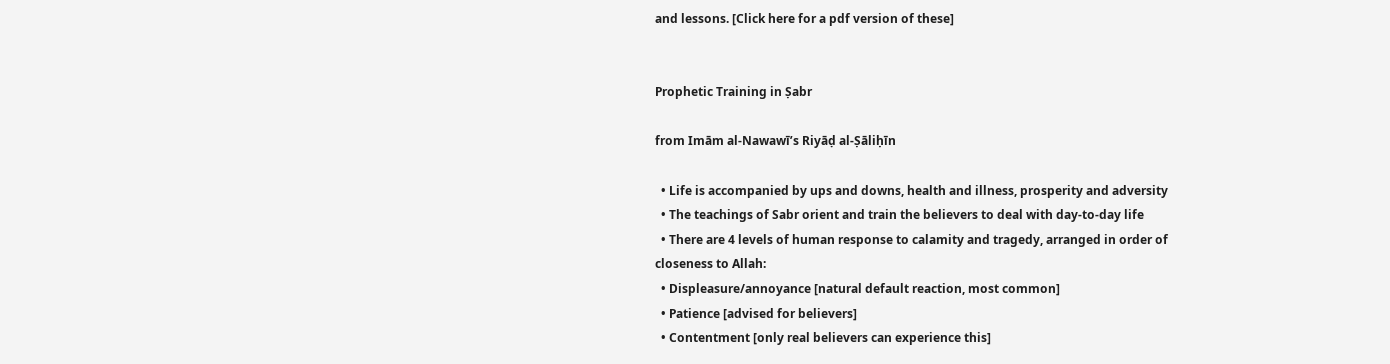and lessons. [Click here for a pdf version of these]


Prophetic Training in Ṣabr

from Imām al-Nawawīʼs Riyāḍ al-Ṣāliḥīn

  • Life is accompanied by ups and downs, health and illness, prosperity and adversity
  • The teachings of Sabr orient and train the believers to deal with day-to-day life
  • There are 4 levels of human response to calamity and tragedy, arranged in order of closeness to Allah:
  • Displeasure/annoyance [natural default reaction, most common]
  • Patience [advised for believers]
  • Contentment [only real believers can experience this]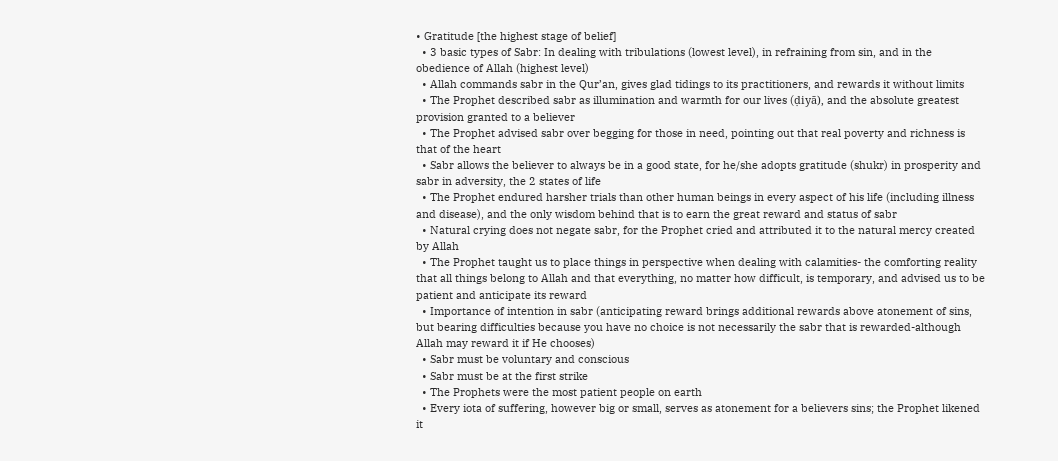• Gratitude [the highest stage of belief]
  • 3 basic types of Sabr: In dealing with tribulations (lowest level), in refraining from sin, and in the obedience of Allah (highest level)
  • Allah commands sabr in the Qur’an, gives glad tidings to its practitioners, and rewards it without limits
  • The Prophet described sabr as illumination and warmth for our lives (ḍiyā), and the absolute greatest provision granted to a believer
  • The Prophet advised sabr over begging for those in need, pointing out that real poverty and richness is that of the heart
  • Sabr allows the believer to always be in a good state, for he/she adopts gratitude (shukr) in prosperity and sabr in adversity, the 2 states of life
  • The Prophet endured harsher trials than other human beings in every aspect of his life (including illness and disease), and the only wisdom behind that is to earn the great reward and status of sabr
  • Natural crying does not negate sabr, for the Prophet cried and attributed it to the natural mercy created by Allah
  • The Prophet taught us to place things in perspective when dealing with calamities- the comforting reality that all things belong to Allah and that everything, no matter how difficult, is temporary, and advised us to be patient and anticipate its reward
  • Importance of intention in sabr (anticipating reward brings additional rewards above atonement of sins, but bearing difficulties because you have no choice is not necessarily the sabr that is rewarded-although Allah may reward it if He chooses)
  • Sabr must be voluntary and conscious
  • Sabr must be at the first strike
  • The Prophets were the most patient people on earth
  • Every iota of suffering, however big or small, serves as atonement for a believers sins; the Prophet likened it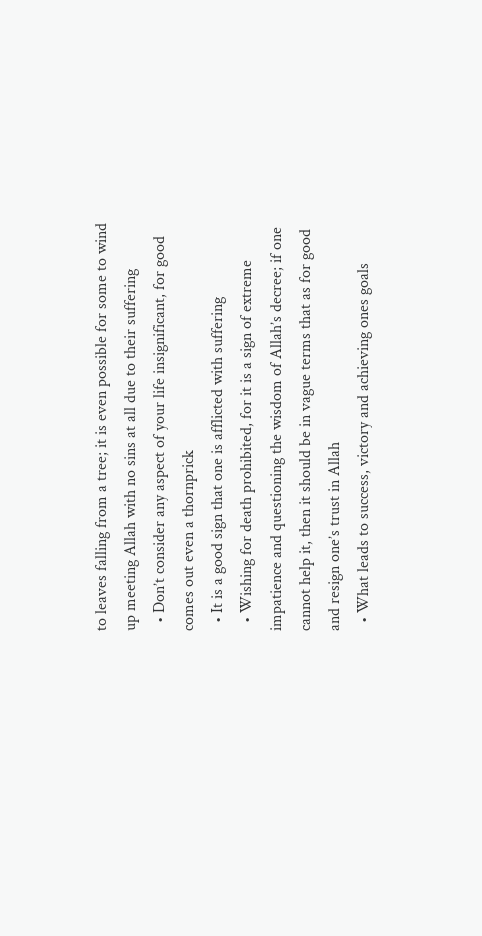to leaves falling from a tree; it is even possible for some to wind up meeting Allah with no sins at all due to their suffering
  • Don’t consider any aspect of your life insignificant, for good comes out even a thornprick
  • It is a good sign that one is afflicted with suffering
  • Wishing for death prohibited, for it is a sign of extreme impatience and questioning the wisdom of Allah’s decree; if one cannot help it, then it should be in vague terms that as for good and resign one’s trust in Allah
  • What leads to success, victory and achieving ones goals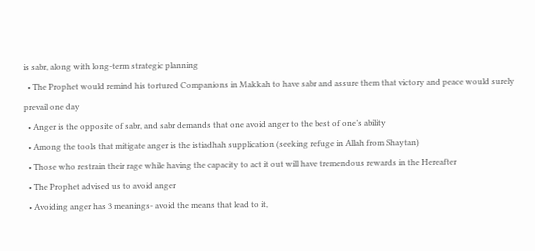is sabr, along with long-term strategic planning
  • The Prophet would remind his tortured Companions in Makkah to have sabr and assure them that victory and peace would surely prevail one day
  • Anger is the opposite of sabr, and sabr demands that one avoid anger to the best of one’s ability
  • Among the tools that mitigate anger is the istiadhah supplication (seeking refuge in Allah from Shaytan)
  • Those who restrain their rage while having the capacity to act it out will have tremendous rewards in the Hereafter
  • The Prophet advised us to avoid anger
  • Avoiding anger has 3 meanings- avoid the means that lead to it,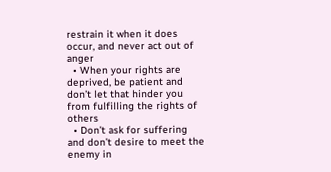restrain it when it does occur, and never act out of anger
  • When your rights are deprived, be patient and don’t let that hinder you from fulfilling the rights of others
  • Don’t ask for suffering and don’t desire to meet the enemy in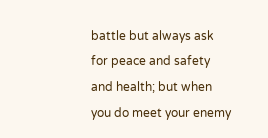battle but always ask for peace and safety and health; but when you do meet your enemy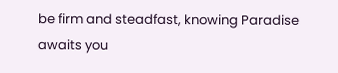be firm and steadfast, knowing Paradise awaits you